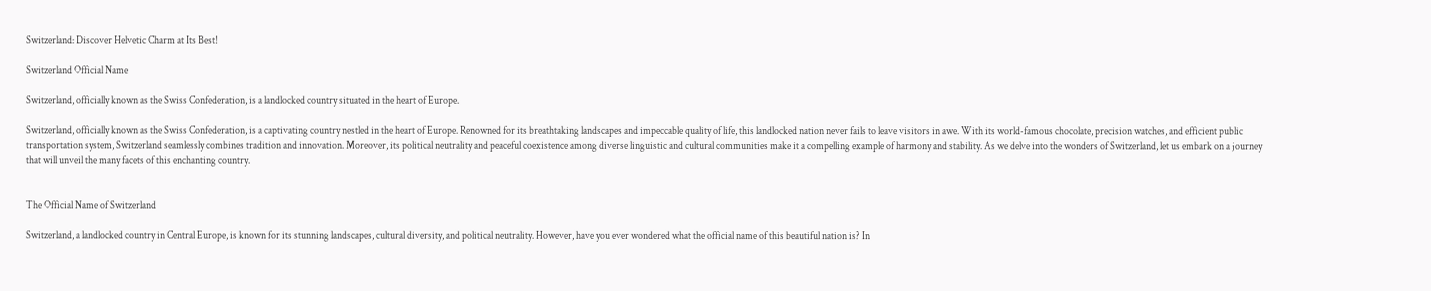Switzerland: Discover Helvetic Charm at Its Best!

Switzerland Official Name

Switzerland, officially known as the Swiss Confederation, is a landlocked country situated in the heart of Europe.

Switzerland, officially known as the Swiss Confederation, is a captivating country nestled in the heart of Europe. Renowned for its breathtaking landscapes and impeccable quality of life, this landlocked nation never fails to leave visitors in awe. With its world-famous chocolate, precision watches, and efficient public transportation system, Switzerland seamlessly combines tradition and innovation. Moreover, its political neutrality and peaceful coexistence among diverse linguistic and cultural communities make it a compelling example of harmony and stability. As we delve into the wonders of Switzerland, let us embark on a journey that will unveil the many facets of this enchanting country.


The Official Name of Switzerland

Switzerland, a landlocked country in Central Europe, is known for its stunning landscapes, cultural diversity, and political neutrality. However, have you ever wondered what the official name of this beautiful nation is? In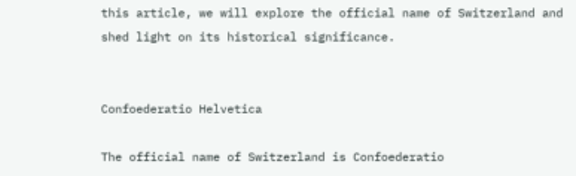this article, we will explore the official name of Switzerland and shed light on its historical significance.


Confoederatio Helvetica

The official name of Switzerland is Confoederatio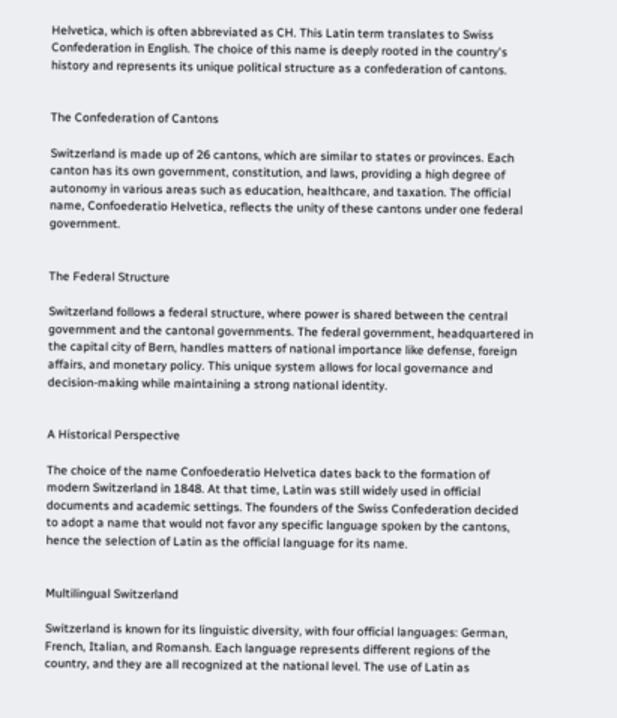Helvetica, which is often abbreviated as CH. This Latin term translates to Swiss Confederation in English. The choice of this name is deeply rooted in the country's history and represents its unique political structure as a confederation of cantons.


The Confederation of Cantons

Switzerland is made up of 26 cantons, which are similar to states or provinces. Each canton has its own government, constitution, and laws, providing a high degree of autonomy in various areas such as education, healthcare, and taxation. The official name, Confoederatio Helvetica, reflects the unity of these cantons under one federal government.


The Federal Structure

Switzerland follows a federal structure, where power is shared between the central government and the cantonal governments. The federal government, headquartered in the capital city of Bern, handles matters of national importance like defense, foreign affairs, and monetary policy. This unique system allows for local governance and decision-making while maintaining a strong national identity.


A Historical Perspective

The choice of the name Confoederatio Helvetica dates back to the formation of modern Switzerland in 1848. At that time, Latin was still widely used in official documents and academic settings. The founders of the Swiss Confederation decided to adopt a name that would not favor any specific language spoken by the cantons, hence the selection of Latin as the official language for its name.


Multilingual Switzerland

Switzerland is known for its linguistic diversity, with four official languages: German, French, Italian, and Romansh. Each language represents different regions of the country, and they are all recognized at the national level. The use of Latin as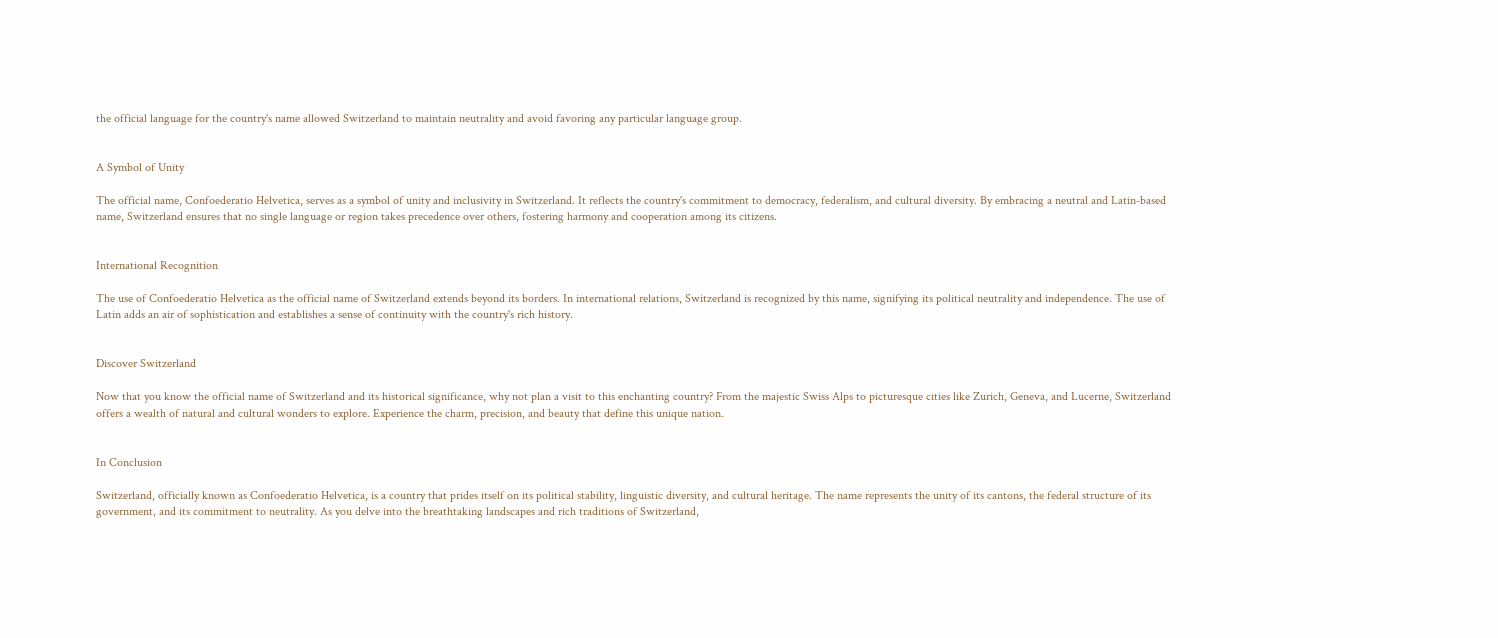the official language for the country's name allowed Switzerland to maintain neutrality and avoid favoring any particular language group.


A Symbol of Unity

The official name, Confoederatio Helvetica, serves as a symbol of unity and inclusivity in Switzerland. It reflects the country's commitment to democracy, federalism, and cultural diversity. By embracing a neutral and Latin-based name, Switzerland ensures that no single language or region takes precedence over others, fostering harmony and cooperation among its citizens.


International Recognition

The use of Confoederatio Helvetica as the official name of Switzerland extends beyond its borders. In international relations, Switzerland is recognized by this name, signifying its political neutrality and independence. The use of Latin adds an air of sophistication and establishes a sense of continuity with the country's rich history.


Discover Switzerland

Now that you know the official name of Switzerland and its historical significance, why not plan a visit to this enchanting country? From the majestic Swiss Alps to picturesque cities like Zurich, Geneva, and Lucerne, Switzerland offers a wealth of natural and cultural wonders to explore. Experience the charm, precision, and beauty that define this unique nation.


In Conclusion

Switzerland, officially known as Confoederatio Helvetica, is a country that prides itself on its political stability, linguistic diversity, and cultural heritage. The name represents the unity of its cantons, the federal structure of its government, and its commitment to neutrality. As you delve into the breathtaking landscapes and rich traditions of Switzerland,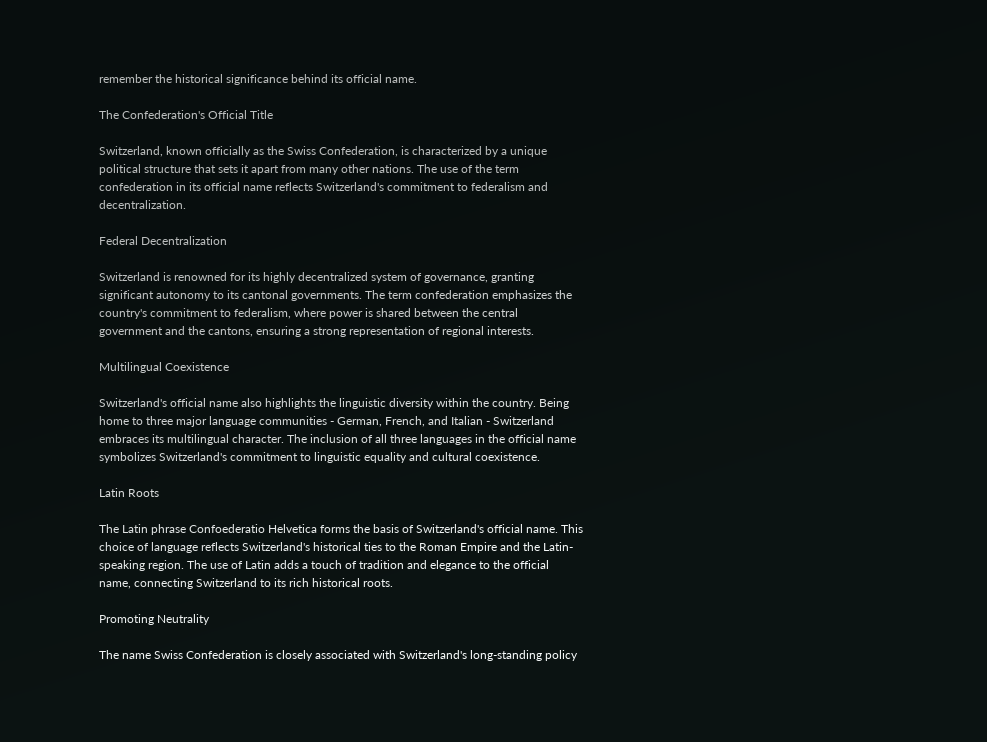remember the historical significance behind its official name.

The Confederation's Official Title

Switzerland, known officially as the Swiss Confederation, is characterized by a unique political structure that sets it apart from many other nations. The use of the term confederation in its official name reflects Switzerland's commitment to federalism and decentralization.

Federal Decentralization

Switzerland is renowned for its highly decentralized system of governance, granting significant autonomy to its cantonal governments. The term confederation emphasizes the country's commitment to federalism, where power is shared between the central government and the cantons, ensuring a strong representation of regional interests.

Multilingual Coexistence

Switzerland's official name also highlights the linguistic diversity within the country. Being home to three major language communities - German, French, and Italian - Switzerland embraces its multilingual character. The inclusion of all three languages in the official name symbolizes Switzerland's commitment to linguistic equality and cultural coexistence.

Latin Roots

The Latin phrase Confoederatio Helvetica forms the basis of Switzerland's official name. This choice of language reflects Switzerland's historical ties to the Roman Empire and the Latin-speaking region. The use of Latin adds a touch of tradition and elegance to the official name, connecting Switzerland to its rich historical roots.

Promoting Neutrality

The name Swiss Confederation is closely associated with Switzerland's long-standing policy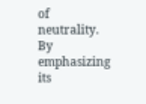of neutrality. By emphasizing its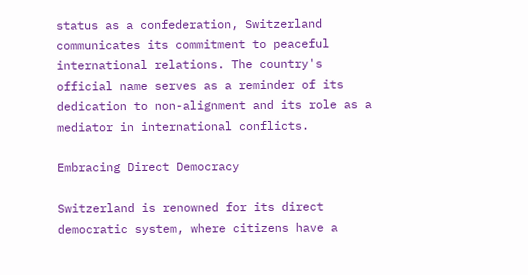status as a confederation, Switzerland communicates its commitment to peaceful international relations. The country's official name serves as a reminder of its dedication to non-alignment and its role as a mediator in international conflicts.

Embracing Direct Democracy

Switzerland is renowned for its direct democratic system, where citizens have a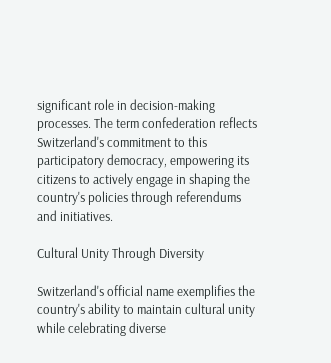significant role in decision-making processes. The term confederation reflects Switzerland's commitment to this participatory democracy, empowering its citizens to actively engage in shaping the country's policies through referendums and initiatives.

Cultural Unity Through Diversity

Switzerland's official name exemplifies the country's ability to maintain cultural unity while celebrating diverse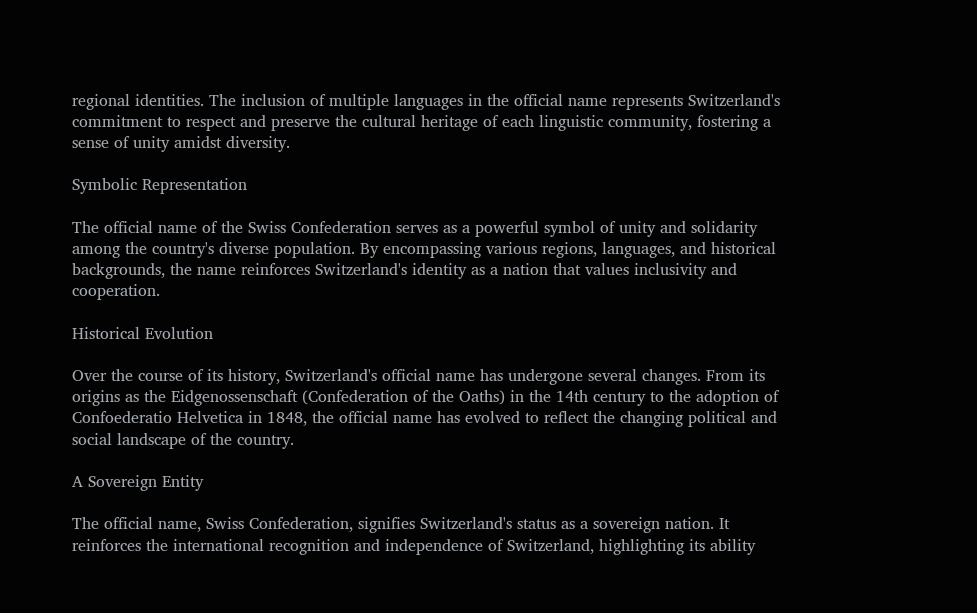regional identities. The inclusion of multiple languages in the official name represents Switzerland's commitment to respect and preserve the cultural heritage of each linguistic community, fostering a sense of unity amidst diversity.

Symbolic Representation

The official name of the Swiss Confederation serves as a powerful symbol of unity and solidarity among the country's diverse population. By encompassing various regions, languages, and historical backgrounds, the name reinforces Switzerland's identity as a nation that values inclusivity and cooperation.

Historical Evolution

Over the course of its history, Switzerland's official name has undergone several changes. From its origins as the Eidgenossenschaft (Confederation of the Oaths) in the 14th century to the adoption of Confoederatio Helvetica in 1848, the official name has evolved to reflect the changing political and social landscape of the country.

A Sovereign Entity

The official name, Swiss Confederation, signifies Switzerland's status as a sovereign nation. It reinforces the international recognition and independence of Switzerland, highlighting its ability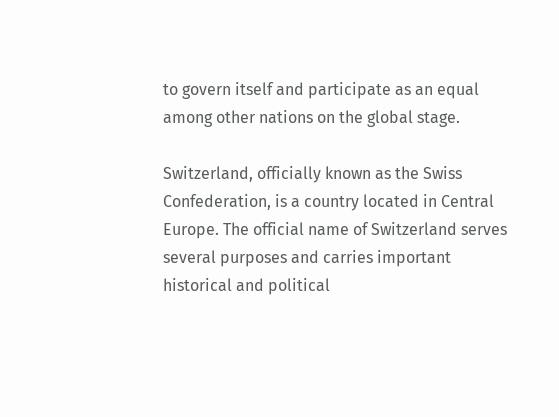to govern itself and participate as an equal among other nations on the global stage.

Switzerland, officially known as the Swiss Confederation, is a country located in Central Europe. The official name of Switzerland serves several purposes and carries important historical and political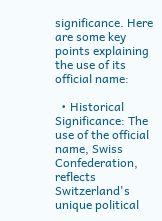significance. Here are some key points explaining the use of its official name:

  • Historical Significance: The use of the official name, Swiss Confederation, reflects Switzerland's unique political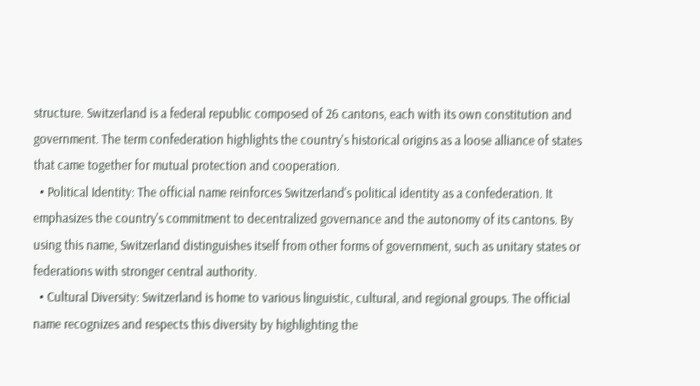structure. Switzerland is a federal republic composed of 26 cantons, each with its own constitution and government. The term confederation highlights the country's historical origins as a loose alliance of states that came together for mutual protection and cooperation.
  • Political Identity: The official name reinforces Switzerland's political identity as a confederation. It emphasizes the country's commitment to decentralized governance and the autonomy of its cantons. By using this name, Switzerland distinguishes itself from other forms of government, such as unitary states or federations with stronger central authority.
  • Cultural Diversity: Switzerland is home to various linguistic, cultural, and regional groups. The official name recognizes and respects this diversity by highlighting the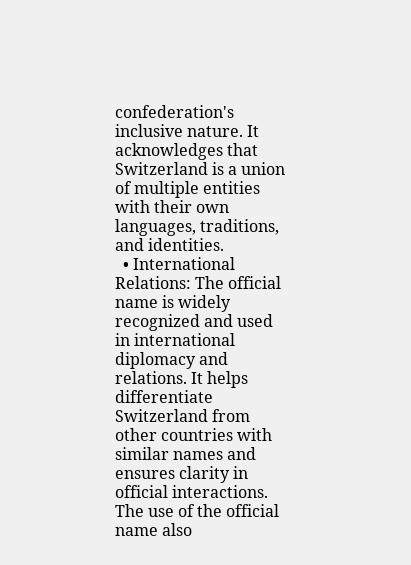confederation's inclusive nature. It acknowledges that Switzerland is a union of multiple entities with their own languages, traditions, and identities.
  • International Relations: The official name is widely recognized and used in international diplomacy and relations. It helps differentiate Switzerland from other countries with similar names and ensures clarity in official interactions. The use of the official name also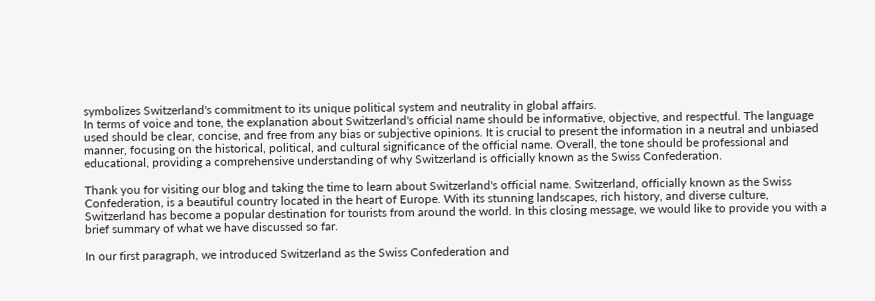symbolizes Switzerland's commitment to its unique political system and neutrality in global affairs.
In terms of voice and tone, the explanation about Switzerland's official name should be informative, objective, and respectful. The language used should be clear, concise, and free from any bias or subjective opinions. It is crucial to present the information in a neutral and unbiased manner, focusing on the historical, political, and cultural significance of the official name. Overall, the tone should be professional and educational, providing a comprehensive understanding of why Switzerland is officially known as the Swiss Confederation.

Thank you for visiting our blog and taking the time to learn about Switzerland's official name. Switzerland, officially known as the Swiss Confederation, is a beautiful country located in the heart of Europe. With its stunning landscapes, rich history, and diverse culture, Switzerland has become a popular destination for tourists from around the world. In this closing message, we would like to provide you with a brief summary of what we have discussed so far.

In our first paragraph, we introduced Switzerland as the Swiss Confederation and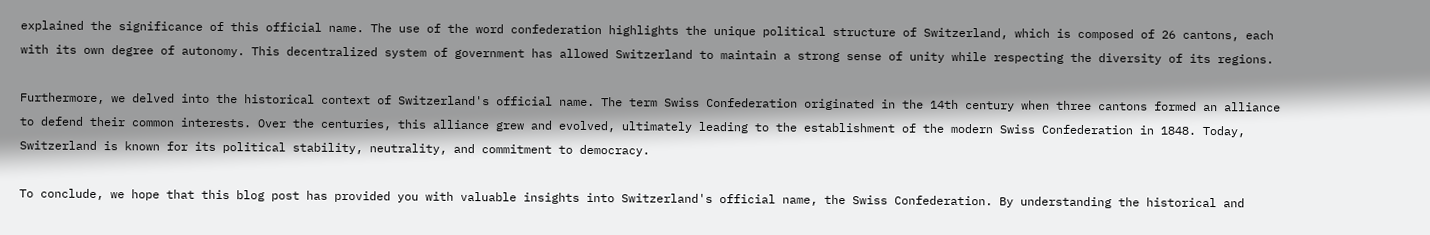explained the significance of this official name. The use of the word confederation highlights the unique political structure of Switzerland, which is composed of 26 cantons, each with its own degree of autonomy. This decentralized system of government has allowed Switzerland to maintain a strong sense of unity while respecting the diversity of its regions.

Furthermore, we delved into the historical context of Switzerland's official name. The term Swiss Confederation originated in the 14th century when three cantons formed an alliance to defend their common interests. Over the centuries, this alliance grew and evolved, ultimately leading to the establishment of the modern Swiss Confederation in 1848. Today, Switzerland is known for its political stability, neutrality, and commitment to democracy.

To conclude, we hope that this blog post has provided you with valuable insights into Switzerland's official name, the Swiss Confederation. By understanding the historical and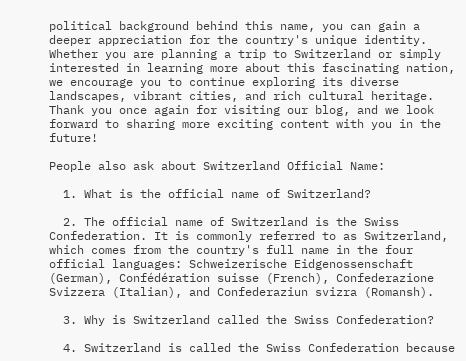political background behind this name, you can gain a deeper appreciation for the country's unique identity. Whether you are planning a trip to Switzerland or simply interested in learning more about this fascinating nation, we encourage you to continue exploring its diverse landscapes, vibrant cities, and rich cultural heritage. Thank you once again for visiting our blog, and we look forward to sharing more exciting content with you in the future!

People also ask about Switzerland Official Name:

  1. What is the official name of Switzerland?

  2. The official name of Switzerland is the Swiss Confederation. It is commonly referred to as Switzerland, which comes from the country's full name in the four official languages: Schweizerische Eidgenossenschaft (German), Confédération suisse (French), Confederazione Svizzera (Italian), and Confederaziun svizra (Romansh).

  3. Why is Switzerland called the Swiss Confederation?

  4. Switzerland is called the Swiss Confederation because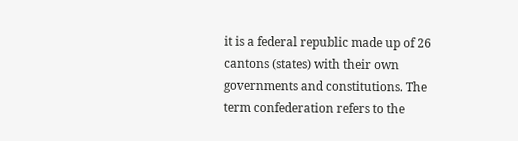it is a federal republic made up of 26 cantons (states) with their own governments and constitutions. The term confederation refers to the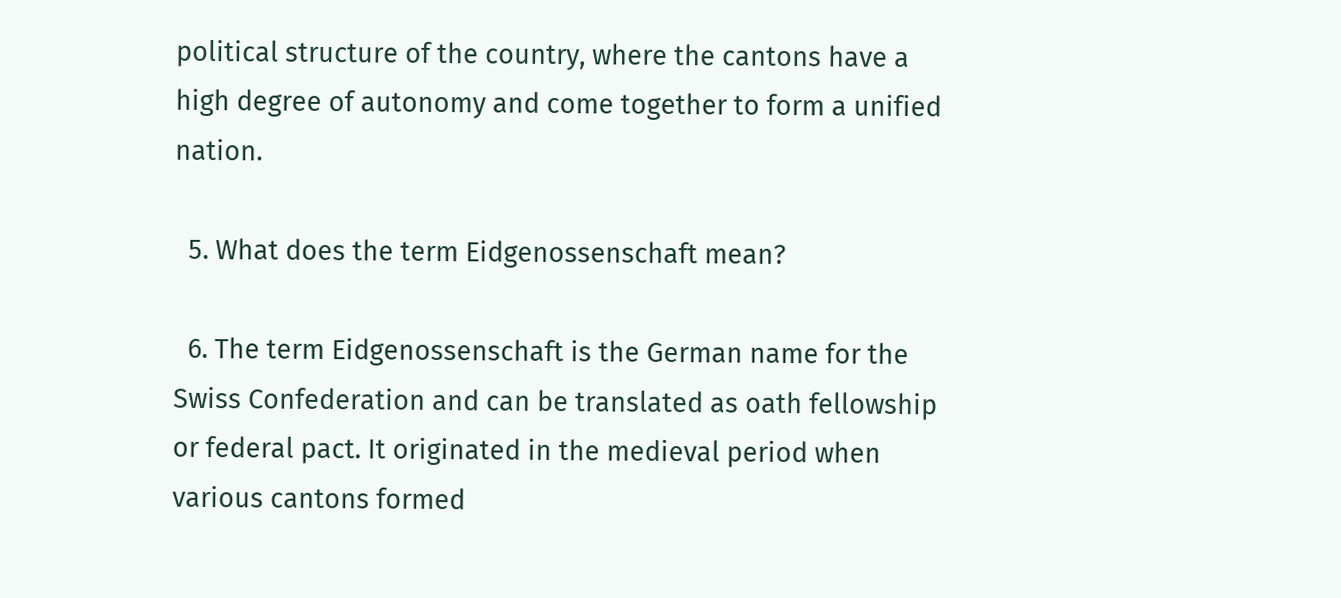political structure of the country, where the cantons have a high degree of autonomy and come together to form a unified nation.

  5. What does the term Eidgenossenschaft mean?

  6. The term Eidgenossenschaft is the German name for the Swiss Confederation and can be translated as oath fellowship or federal pact. It originated in the medieval period when various cantons formed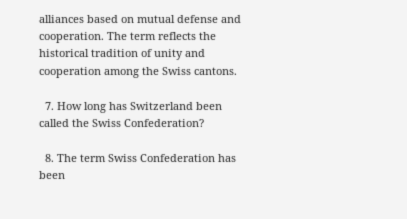alliances based on mutual defense and cooperation. The term reflects the historical tradition of unity and cooperation among the Swiss cantons.

  7. How long has Switzerland been called the Swiss Confederation?

  8. The term Swiss Confederation has been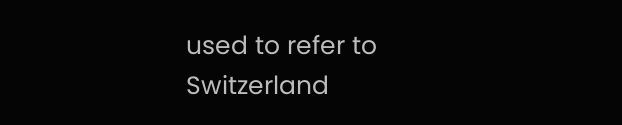used to refer to Switzerland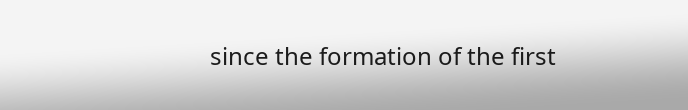since the formation of the first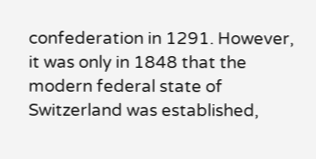confederation in 1291. However, it was only in 1848 that the modern federal state of Switzerland was established,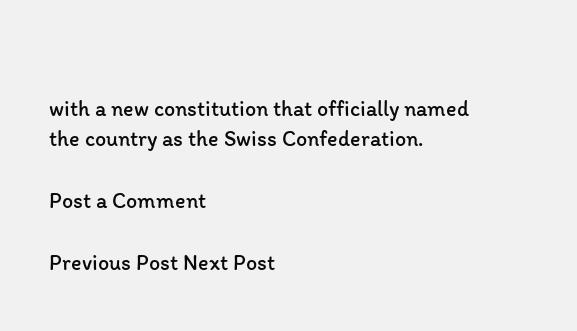with a new constitution that officially named the country as the Swiss Confederation.

Post a Comment

Previous Post Next Post